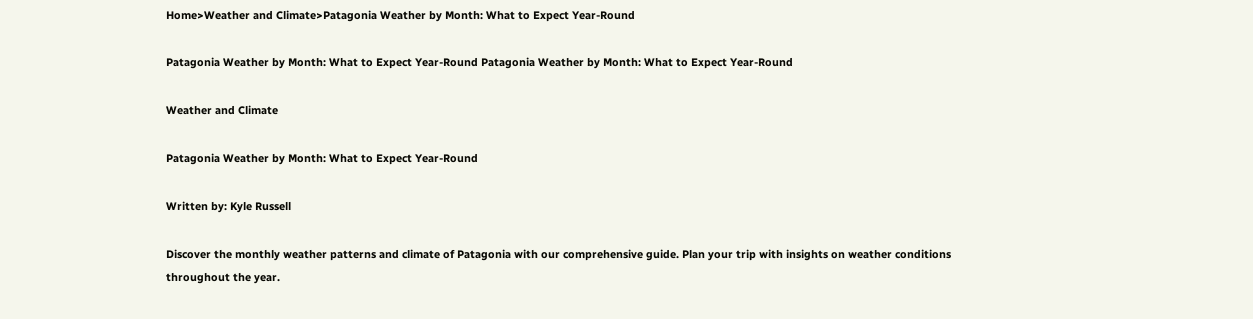Home>Weather and Climate>Patagonia Weather by Month: What to Expect Year-Round

Patagonia Weather by Month: What to Expect Year-Round Patagonia Weather by Month: What to Expect Year-Round

Weather and Climate

Patagonia Weather by Month: What to Expect Year-Round

Written by: Kyle Russell

Discover the monthly weather patterns and climate of Patagonia with our comprehensive guide. Plan your trip with insights on weather conditions throughout the year.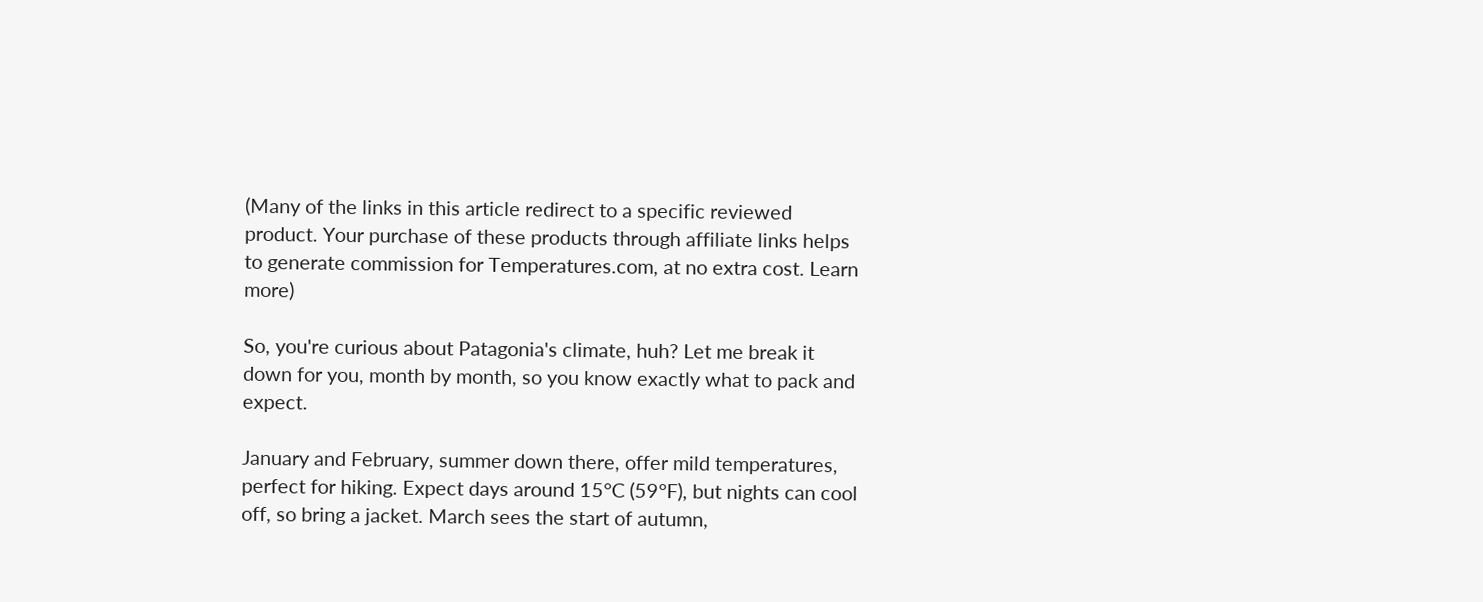(Many of the links in this article redirect to a specific reviewed product. Your purchase of these products through affiliate links helps to generate commission for Temperatures.com, at no extra cost. Learn more)

So, you're curious about Patagonia's climate, huh? Let me break it down for you, month by month, so you know exactly what to pack and expect.

January and February, summer down there, offer mild temperatures, perfect for hiking. Expect days around 15°C (59°F), but nights can cool off, so bring a jacket. March sees the start of autumn,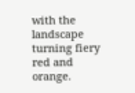with the landscape turning fiery red and orange.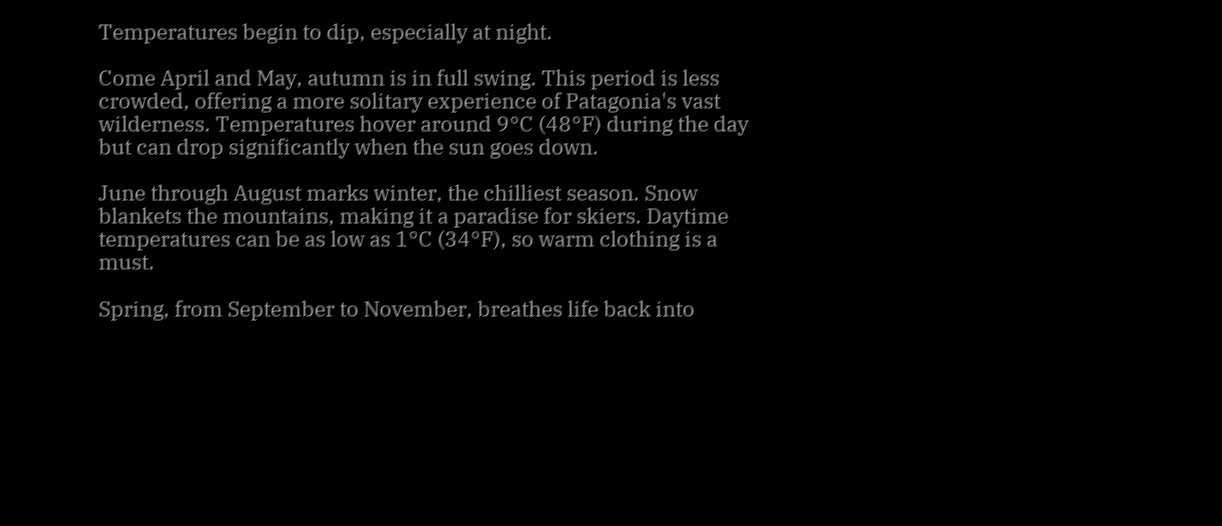Temperatures begin to dip, especially at night.

Come April and May, autumn is in full swing. This period is less crowded, offering a more solitary experience of Patagonia's vast wilderness. Temperatures hover around 9°C (48°F) during the day but can drop significantly when the sun goes down.

June through August marks winter, the chilliest season. Snow blankets the mountains, making it a paradise for skiers. Daytime temperatures can be as low as 1°C (34°F), so warm clothing is a must.

Spring, from September to November, breathes life back into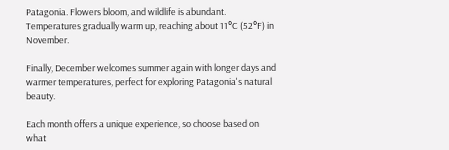Patagonia. Flowers bloom, and wildlife is abundant. Temperatures gradually warm up, reaching about 11°C (52°F) in November.

Finally, December welcomes summer again with longer days and warmer temperatures, perfect for exploring Patagonia's natural beauty.

Each month offers a unique experience, so choose based on what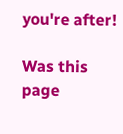you're after!

Was this page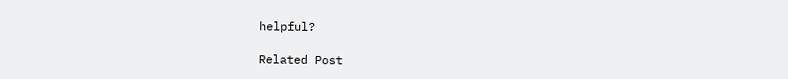helpful?

Related Post